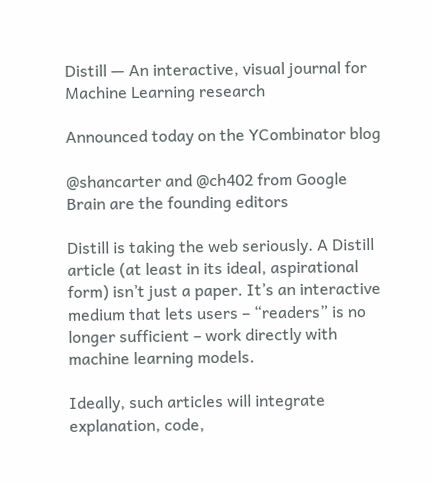Distill — An interactive, visual journal for Machine Learning research

Announced today on the YCombinator blog

@shancarter and @ch402 from Google Brain are the founding editors

Distill is taking the web seriously. A Distill article (at least in its ideal, aspirational form) isn’t just a paper. It’s an interactive medium that lets users – “readers” is no longer sufficient – work directly with machine learning models.

Ideally, such articles will integrate explanation, code,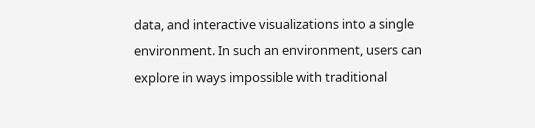data, and interactive visualizations into a single environment. In such an environment, users can explore in ways impossible with traditional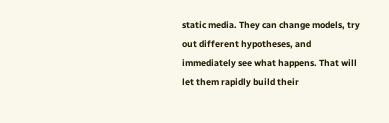static media. They can change models, try out different hypotheses, and immediately see what happens. That will let them rapidly build their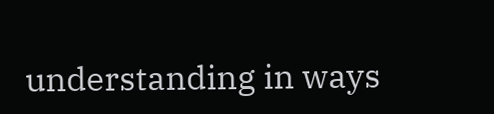understanding in ways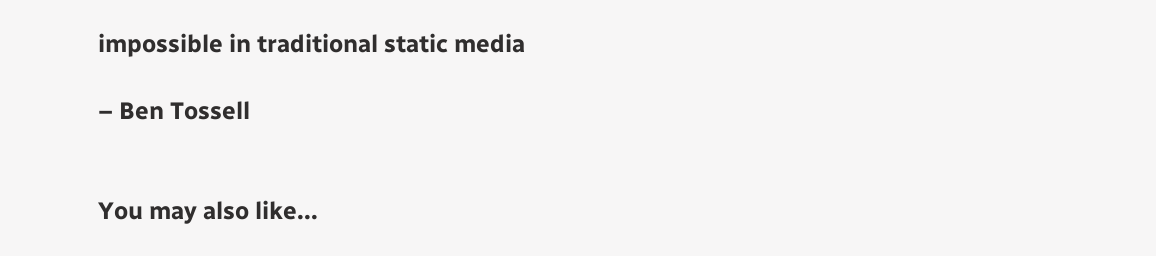impossible in traditional static media

– Ben Tossell


You may also like...